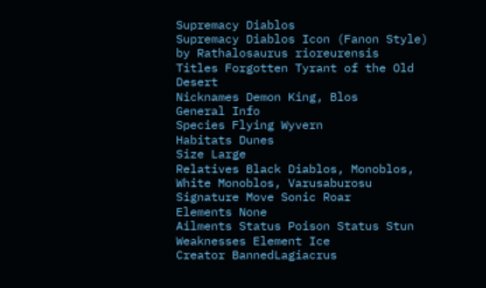Supremacy Diablos
Supremacy Diablos Icon (Fanon Style) by Rathalosaurus rioreurensis
Titles Forgotten Tyrant of the Old Desert
Nicknames Demon King, Blos
General Info
Species Flying Wyvern
Habitats Dunes
Size Large
Relatives Black Diablos, Monoblos, White Monoblos, Varusaburosu
Signature Move Sonic Roar
Elements None
Ailments Status Poison Status Stun
Weaknesses Element Ice
Creator BannedLagiacrus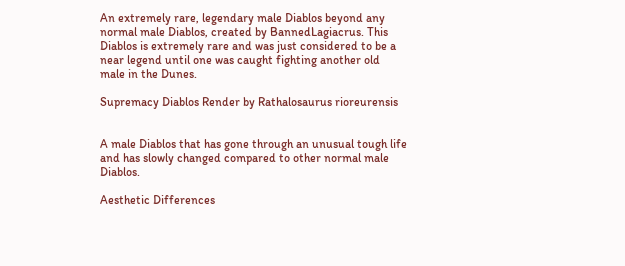An extremely rare, legendary male Diablos beyond any normal male Diablos, created by BannedLagiacrus. This Diablos is extremely rare and was just considered to be a near legend until one was caught fighting another old male in the Dunes.

Supremacy Diablos Render by Rathalosaurus rioreurensis


A male Diablos that has gone through an unusual tough life and has slowly changed compared to other normal male Diablos.

Aesthetic Differences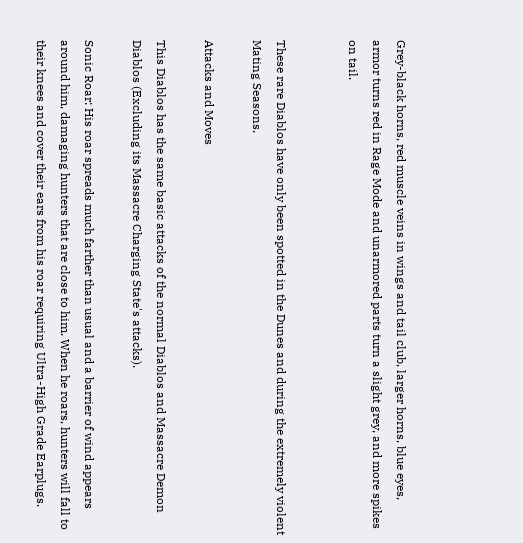Grey-black horns, red muscle veins in wings and tail club, larger horns, blue eyes, armor turns red in Rage Mode and unarmored parts turn a slight grey, and more spikes on tail.


These rare Diablos have only been spotted in the Dunes and during the extremely violent Mating Seasons.

Attacks and Moves

This Diablos has the same basic attacks of the normal Diablos and Massacre Demon Diablos (Excluding its Massacre Charging State's attacks).

Sonic Roar: His roar spreads much farther than usual and a barrier of wind appears around him, damaging hunters that are close to him. When he roars, hunters will fall to their knees and cover their ears from his roar requiring Ultra-High Grade Earplugs.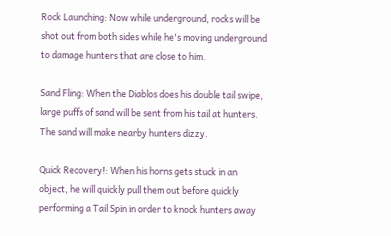Rock Launching: Now while underground, rocks will be shot out from both sides while he's moving underground to damage hunters that are close to him.

Sand Fling: When the Diablos does his double tail swipe, large puffs of sand will be sent from his tail at hunters. The sand will make nearby hunters dizzy.

Quick Recovery!: When his horns gets stuck in an object, he will quickly pull them out before quickly performing a Tail Spin in order to knock hunters away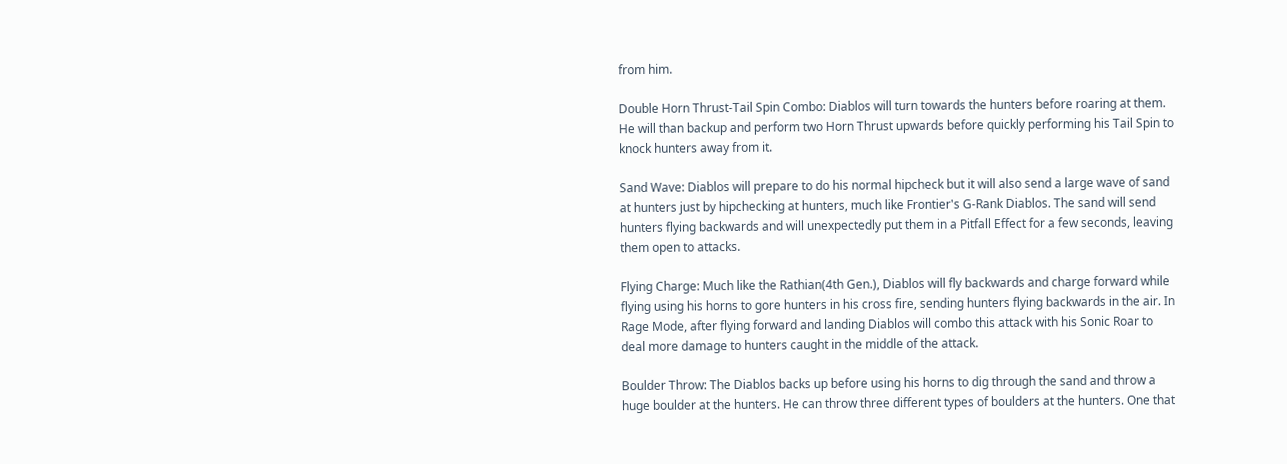from him.

Double Horn Thrust-Tail Spin Combo: Diablos will turn towards the hunters before roaring at them. He will than backup and perform two Horn Thrust upwards before quickly performing his Tail Spin to knock hunters away from it.

Sand Wave: Diablos will prepare to do his normal hipcheck but it will also send a large wave of sand at hunters just by hipchecking at hunters, much like Frontier's G-Rank Diablos. The sand will send hunters flying backwards and will unexpectedly put them in a Pitfall Effect for a few seconds, leaving them open to attacks.

Flying Charge: Much like the Rathian(4th Gen.), Diablos will fly backwards and charge forward while flying using his horns to gore hunters in his cross fire, sending hunters flying backwards in the air. In Rage Mode, after flying forward and landing Diablos will combo this attack with his Sonic Roar to deal more damage to hunters caught in the middle of the attack.

Boulder Throw: The Diablos backs up before using his horns to dig through the sand and throw a huge boulder at the hunters. He can throw three different types of boulders at the hunters. One that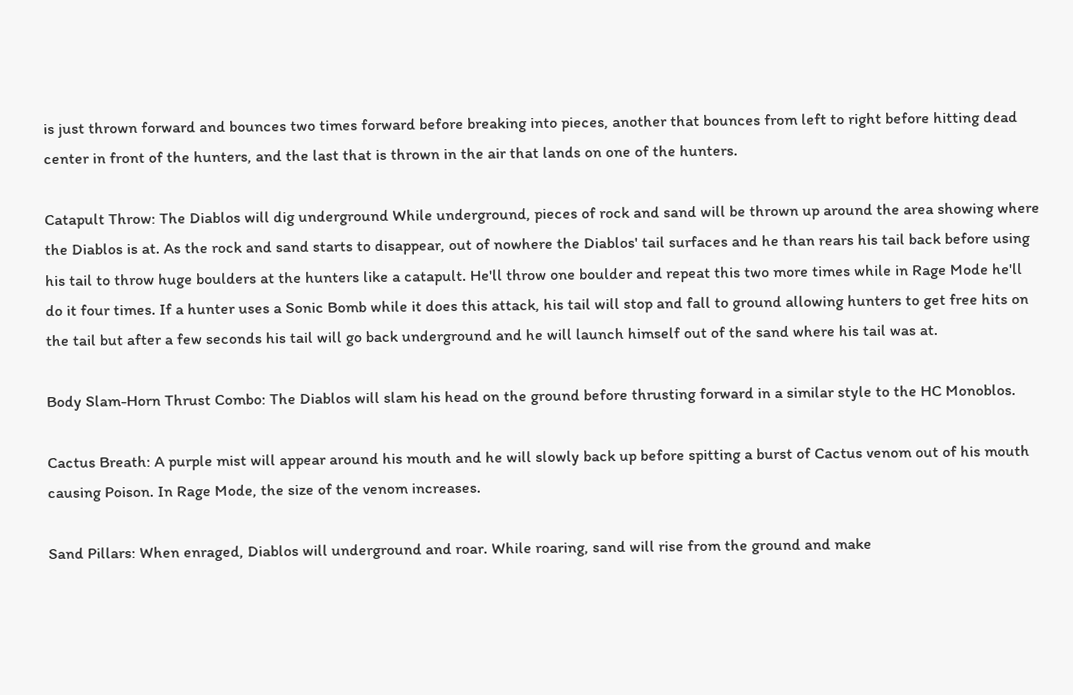is just thrown forward and bounces two times forward before breaking into pieces, another that bounces from left to right before hitting dead center in front of the hunters, and the last that is thrown in the air that lands on one of the hunters.

Catapult Throw: The Diablos will dig underground While underground, pieces of rock and sand will be thrown up around the area showing where the Diablos is at. As the rock and sand starts to disappear, out of nowhere the Diablos' tail surfaces and he than rears his tail back before using his tail to throw huge boulders at the hunters like a catapult. He'll throw one boulder and repeat this two more times while in Rage Mode he'll do it four times. If a hunter uses a Sonic Bomb while it does this attack, his tail will stop and fall to ground allowing hunters to get free hits on the tail but after a few seconds his tail will go back underground and he will launch himself out of the sand where his tail was at.

Body Slam-Horn Thrust Combo: The Diablos will slam his head on the ground before thrusting forward in a similar style to the HC Monoblos.

Cactus Breath: A purple mist will appear around his mouth and he will slowly back up before spitting a burst of Cactus venom out of his mouth causing Poison. In Rage Mode, the size of the venom increases.

Sand Pillars: When enraged, Diablos will underground and roar. While roaring, sand will rise from the ground and make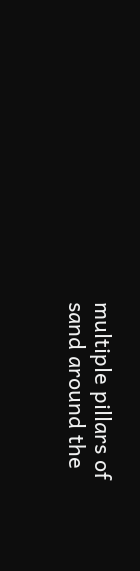multiple pillars of sand around the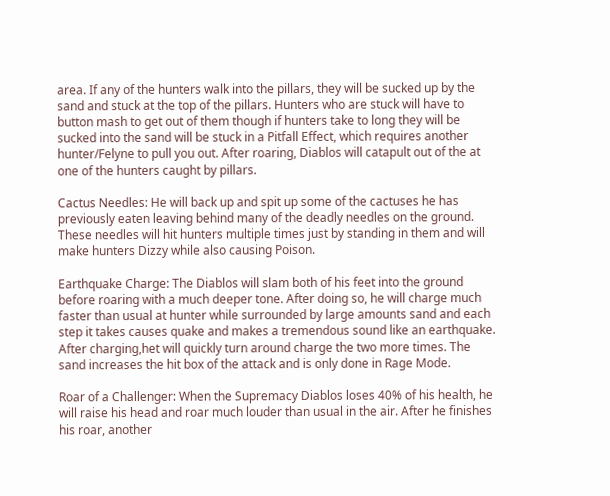area. If any of the hunters walk into the pillars, they will be sucked up by the sand and stuck at the top of the pillars. Hunters who are stuck will have to button mash to get out of them though if hunters take to long they will be sucked into the sand will be stuck in a Pitfall Effect, which requires another hunter/Felyne to pull you out. After roaring, Diablos will catapult out of the at one of the hunters caught by pillars.

Cactus Needles: He will back up and spit up some of the cactuses he has previously eaten leaving behind many of the deadly needles on the ground. These needles will hit hunters multiple times just by standing in them and will make hunters Dizzy while also causing Poison.

Earthquake Charge: The Diablos will slam both of his feet into the ground before roaring with a much deeper tone. After doing so, he will charge much faster than usual at hunter while surrounded by large amounts sand and each step it takes causes quake and makes a tremendous sound like an earthquake. After charging,het will quickly turn around charge the two more times. The sand increases the hit box of the attack and is only done in Rage Mode.

Roar of a Challenger: When the Supremacy Diablos loses 40% of his health, he will raise his head and roar much louder than usual in the air. After he finishes his roar, another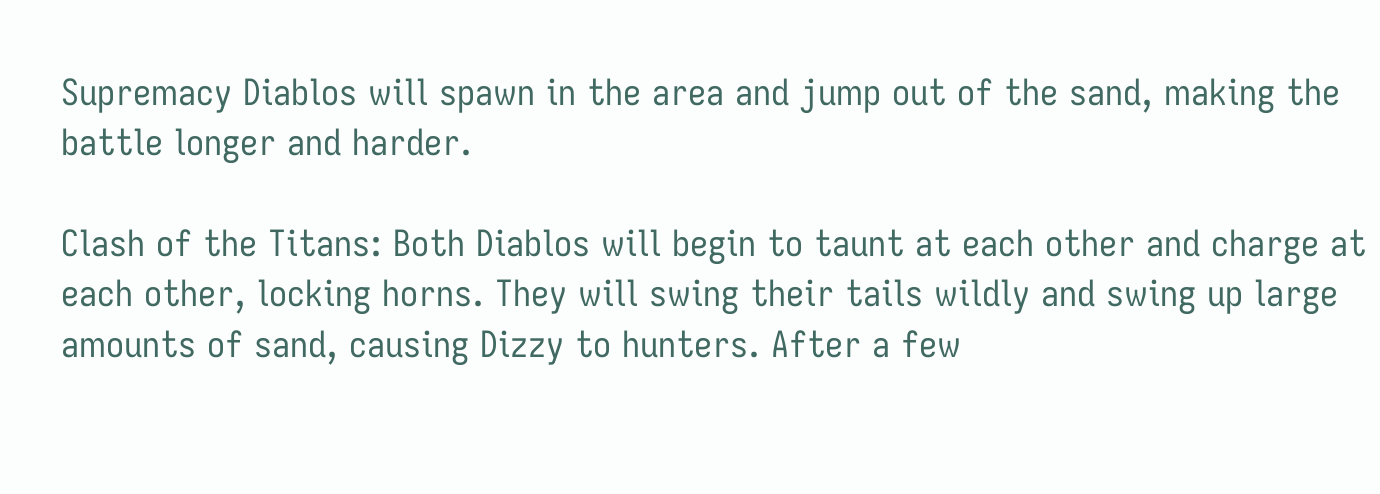Supremacy Diablos will spawn in the area and jump out of the sand, making the battle longer and harder.

Clash of the Titans: Both Diablos will begin to taunt at each other and charge at each other, locking horns. They will swing their tails wildly and swing up large amounts of sand, causing Dizzy to hunters. After a few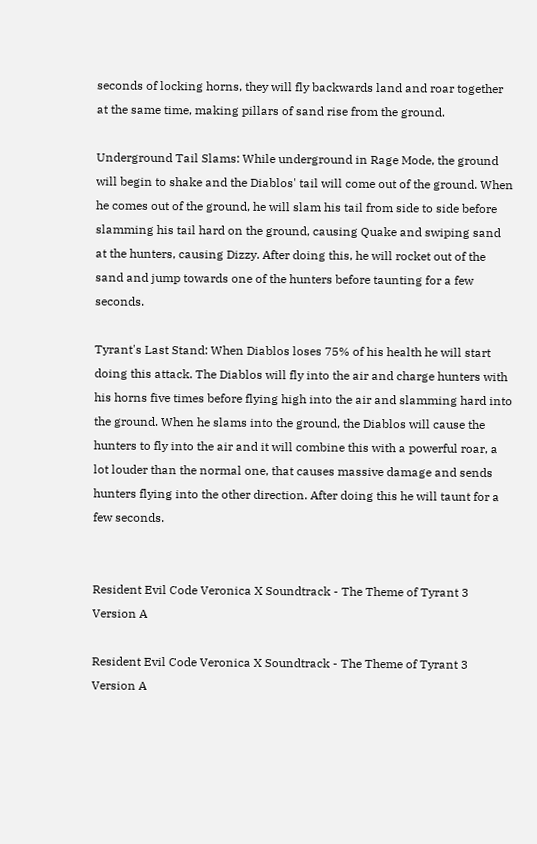seconds of locking horns, they will fly backwards land and roar together at the same time, making pillars of sand rise from the ground.

Underground Tail Slams: While underground in Rage Mode, the ground will begin to shake and the Diablos' tail will come out of the ground. When he comes out of the ground, he will slam his tail from side to side before slamming his tail hard on the ground, causing Quake and swiping sand at the hunters, causing Dizzy. After doing this, he will rocket out of the sand and jump towards one of the hunters before taunting for a few seconds.

Tyrant's Last Stand: When Diablos loses 75% of his health he will start doing this attack. The Diablos will fly into the air and charge hunters with his horns five times before flying high into the air and slamming hard into the ground. When he slams into the ground, the Diablos will cause the hunters to fly into the air and it will combine this with a powerful roar, a lot louder than the normal one, that causes massive damage and sends hunters flying into the other direction. After doing this he will taunt for a few seconds.


Resident Evil Code Veronica X Soundtrack - The Theme of Tyrant 3 Version A

Resident Evil Code Veronica X Soundtrack - The Theme of Tyrant 3 Version A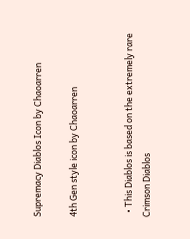Supremacy Diablos Icon by Chaoarren

4th Gen style icon by Chaoarren


  • This Diablos is based on the extremely rare Crimson Diablos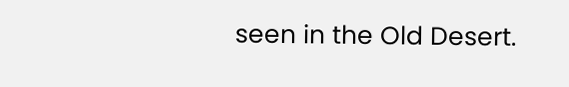seen in the Old Desert.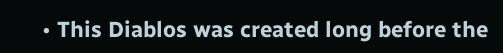• This Diablos was created long before the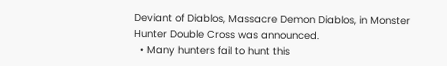Deviant of Diablos, Massacre Demon Diablos, in Monster Hunter Double Cross was announced.
  • Many hunters fail to hunt this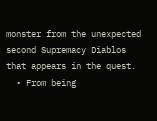monster from the unexpected second Supremacy Diablos that appears in the quest.
  • From being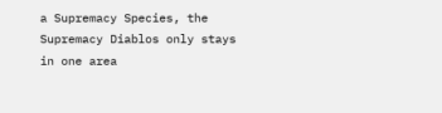a Supremacy Species, the Supremacy Diablos only stays in one area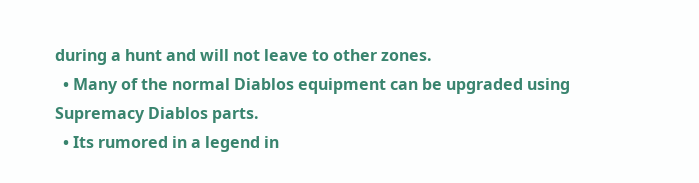during a hunt and will not leave to other zones.
  • Many of the normal Diablos equipment can be upgraded using Supremacy Diablos parts.
  • Its rumored in a legend in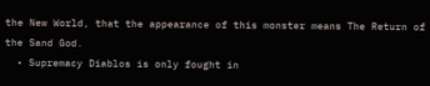the New World, that the appearance of this monster means The Return of the Sand God.
  • Supremacy Diablos is only fought in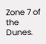Zone 7 of the Dunes.